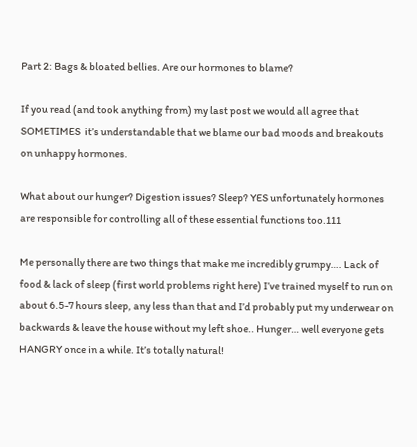Part 2: Bags & bloated bellies. Are our hormones to blame?

If you read (and took anything from) my last post we would all agree that SOMETIMES  it’s understandable that we blame our bad moods and breakouts on unhappy hormones.

What about our hunger? Digestion issues? Sleep? YES unfortunately hormones are responsible for controlling all of these essential functions too.111

Me personally there are two things that make me incredibly grumpy…. Lack of food & lack of sleep (first world problems right here) I’ve trained myself to run on about 6.5-7 hours sleep, any less than that and I’d probably put my underwear on backwards & leave the house without my left shoe.. Hunger… well everyone gets HANGRY once in a while. It’s totally natural!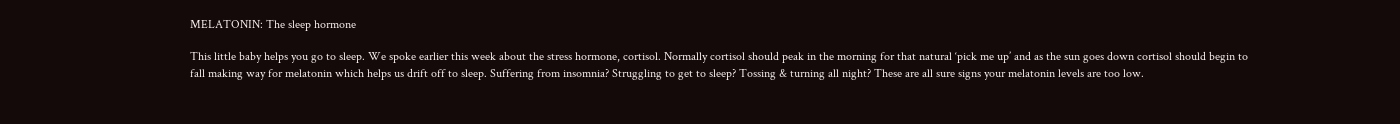MELATONIN: The sleep hormone

This little baby helps you go to sleep. We spoke earlier this week about the stress hormone, cortisol. Normally cortisol should peak in the morning for that natural ‘pick me up’ and as the sun goes down cortisol should begin to fall making way for melatonin which helps us drift off to sleep. Suffering from insomnia? Struggling to get to sleep? Tossing & turning all night? These are all sure signs your melatonin levels are too low.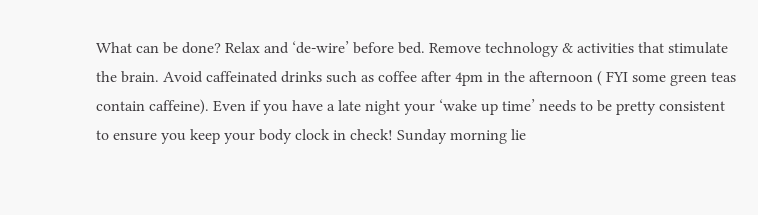What can be done? Relax and ‘de-wire’ before bed. Remove technology & activities that stimulate the brain. Avoid caffeinated drinks such as coffee after 4pm in the afternoon ( FYI some green teas contain caffeine). Even if you have a late night your ‘wake up time’ needs to be pretty consistent to ensure you keep your body clock in check! Sunday morning lie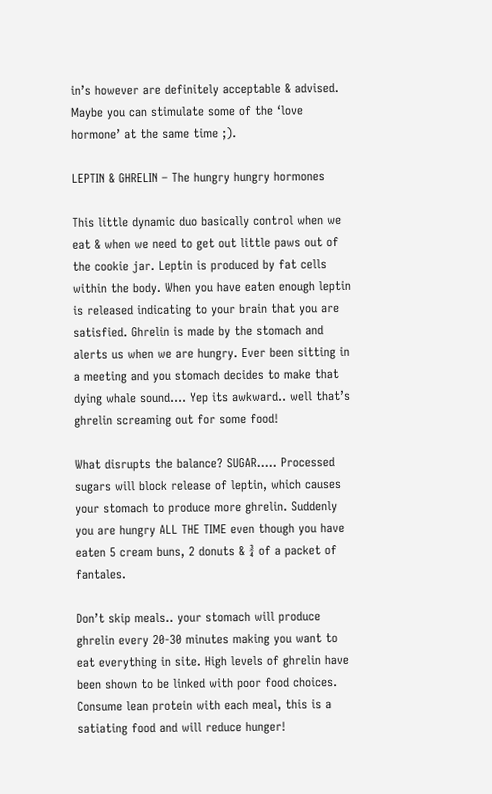in’s however are definitely acceptable & advised. Maybe you can stimulate some of the ‘love hormone’ at the same time ;).

LEPTIN & GHRELIN – The hungry hungry hormones

This little dynamic duo basically control when we eat & when we need to get out little paws out of the cookie jar. Leptin is produced by fat cells within the body. When you have eaten enough leptin is released indicating to your brain that you are satisfied. Ghrelin is made by the stomach and alerts us when we are hungry. Ever been sitting in a meeting and you stomach decides to make that dying whale sound…. Yep its awkward.. well that’s ghrelin screaming out for some food!

What disrupts the balance? SUGAR….. Processed sugars will block release of leptin, which causes your stomach to produce more ghrelin. Suddenly you are hungry ALL THE TIME even though you have eaten 5 cream buns, 2 donuts & ¾ of a packet of fantales.

Don’t skip meals.. your stomach will produce ghrelin every 20-30 minutes making you want to eat everything in site. High levels of ghrelin have been shown to be linked with poor food choices. Consume lean protein with each meal, this is a satiating food and will reduce hunger!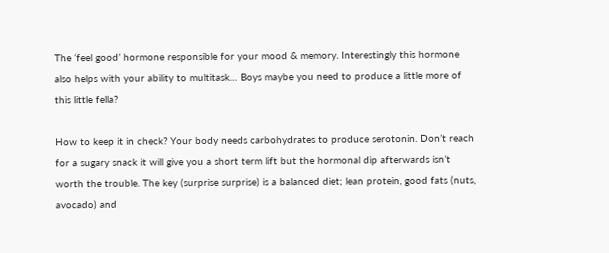The ‘feel good’ hormone responsible for your mood & memory. Interestingly this hormone also helps with your ability to multitask… Boys maybe you need to produce a little more of this little fella?

How to keep it in check? Your body needs carbohydrates to produce serotonin. Don’t reach for a sugary snack it will give you a short term lift but the hormonal dip afterwards isn’t worth the trouble. The key (surprise surprise) is a balanced diet; lean protein, good fats (nuts, avocado) and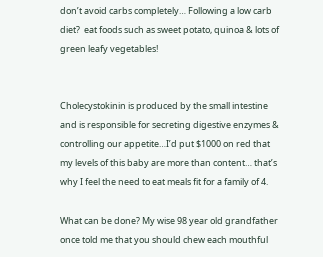don’t avoid carbs completely… Following a low carb diet?  eat foods such as sweet potato, quinoa & lots of green leafy vegetables!


Cholecystokinin is produced by the small intestine and is responsible for secreting digestive enzymes & controlling our appetite…I’d put $1000 on red that my levels of this baby are more than content… that’s why I feel the need to eat meals fit for a family of 4.

What can be done? My wise 98 year old grandfather once told me that you should chew each mouthful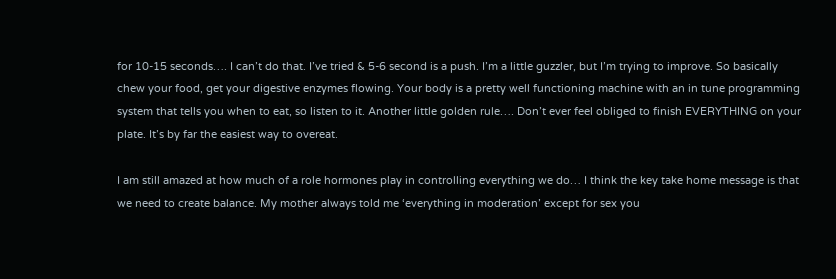for 10-15 seconds…. I can’t do that. I’ve tried & 5-6 second is a push. I’m a little guzzler, but I’m trying to improve. So basically chew your food, get your digestive enzymes flowing. Your body is a pretty well functioning machine with an in tune programming system that tells you when to eat, so listen to it. Another little golden rule…. Don’t ever feel obliged to finish EVERYTHING on your plate. It’s by far the easiest way to overeat.

I am still amazed at how much of a role hormones play in controlling everything we do… I think the key take home message is that we need to create balance. My mother always told me ‘everything in moderation’ except for sex you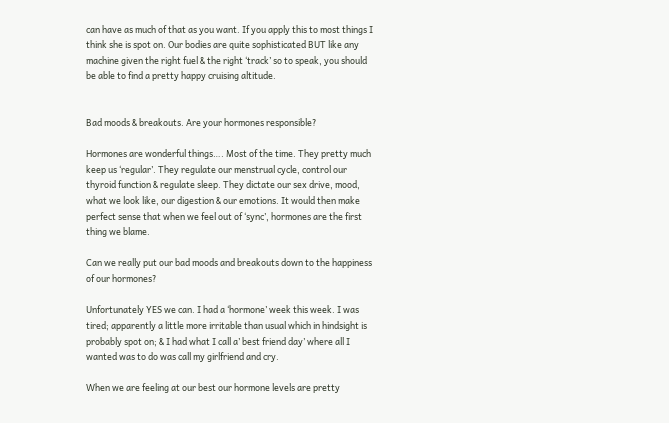can have as much of that as you want. If you apply this to most things I think she is spot on. Our bodies are quite sophisticated BUT like any machine given the right fuel & the right ‘track’ so to speak, you should be able to find a pretty happy cruising altitude.


Bad moods & breakouts. Are your hormones responsible?

Hormones are wonderful things…. Most of the time. They pretty much keep us ‘regular’. They regulate our menstrual cycle, control our thyroid function & regulate sleep. They dictate our sex drive, mood, what we look like, our digestion & our emotions. It would then make perfect sense that when we feel out of ‘sync’, hormones are the first thing we blame.

Can we really put our bad moods and breakouts down to the happiness of our hormones?

Unfortunately YES we can. I had a ‘hormone’ week this week. I was tired; apparently a little more irritable than usual which in hindsight is probably spot on; & I had what I call a’ best friend day’ where all I wanted was to do was call my girlfriend and cry.

When we are feeling at our best our hormone levels are pretty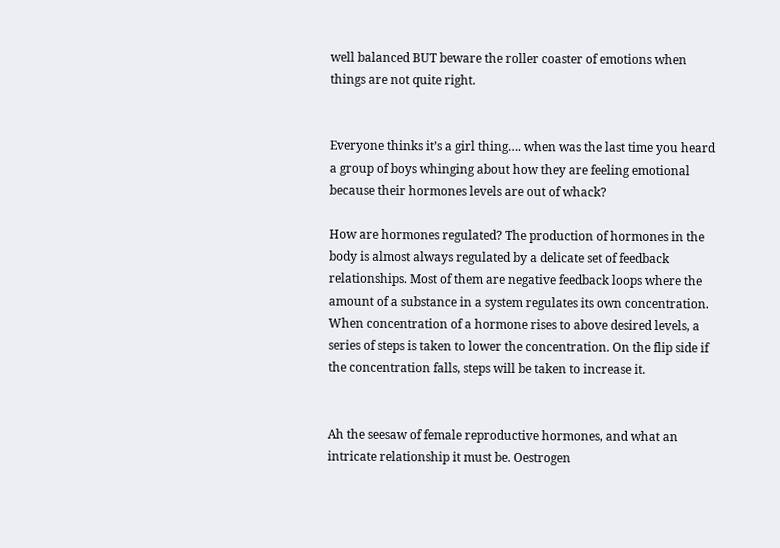well balanced BUT beware the roller coaster of emotions when things are not quite right.


Everyone thinks it’s a girl thing…. when was the last time you heard a group of boys whinging about how they are feeling emotional because their hormones levels are out of whack?

How are hormones regulated? The production of hormones in the body is almost always regulated by a delicate set of feedback relationships. Most of them are negative feedback loops where the amount of a substance in a system regulates its own concentration. When concentration of a hormone rises to above desired levels, a series of steps is taken to lower the concentration. On the flip side if the concentration falls, steps will be taken to increase it.


Ah the seesaw of female reproductive hormones, and what an intricate relationship it must be. Oestrogen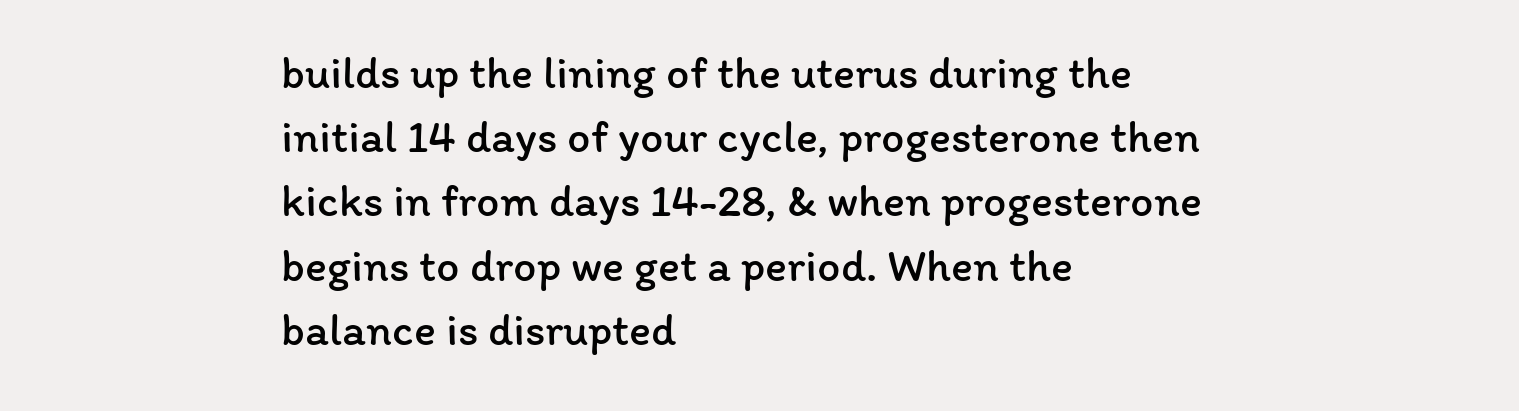builds up the lining of the uterus during the initial 14 days of your cycle, progesterone then kicks in from days 14-28, & when progesterone begins to drop we get a period. When the balance is disrupted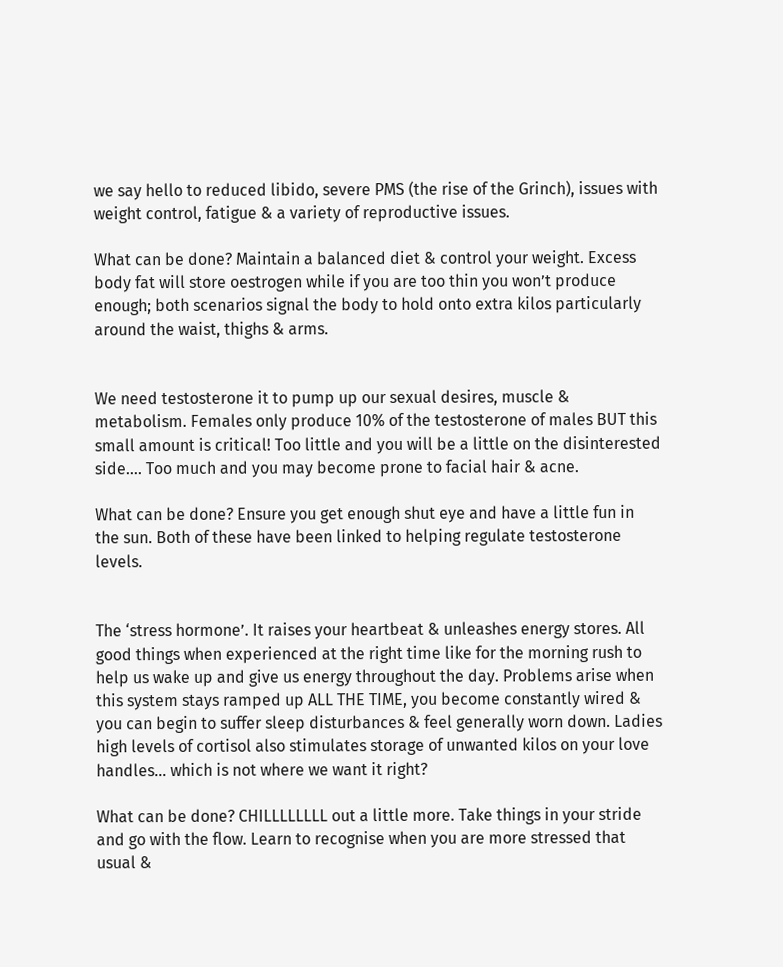we say hello to reduced libido, severe PMS (the rise of the Grinch), issues with weight control, fatigue & a variety of reproductive issues.

What can be done? Maintain a balanced diet & control your weight. Excess body fat will store oestrogen while if you are too thin you won’t produce enough; both scenarios signal the body to hold onto extra kilos particularly around the waist, thighs & arms.


We need testosterone it to pump up our sexual desires, muscle & metabolism. Females only produce 10% of the testosterone of males BUT this small amount is critical! Too little and you will be a little on the disinterested side…. Too much and you may become prone to facial hair & acne.

What can be done? Ensure you get enough shut eye and have a little fun in the sun. Both of these have been linked to helping regulate testosterone levels.


The ‘stress hormone’. It raises your heartbeat & unleashes energy stores. All good things when experienced at the right time like for the morning rush to help us wake up and give us energy throughout the day. Problems arise when this system stays ramped up ALL THE TIME, you become constantly wired & you can begin to suffer sleep disturbances & feel generally worn down. Ladies high levels of cortisol also stimulates storage of unwanted kilos on your love handles… which is not where we want it right?

What can be done? CHILLLLLLLL out a little more. Take things in your stride and go with the flow. Learn to recognise when you are more stressed that usual &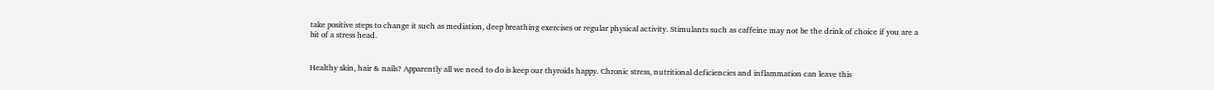take positive steps to change it such as mediation, deep breathing exercises or regular physical activity. Stimulants such as caffeine may not be the drink of choice if you are a bit of a stress head.


Healthy skin, hair & nails? Apparently all we need to do is keep our thyroids happy. Chronic stress, nutritional deficiencies and inflammation can leave this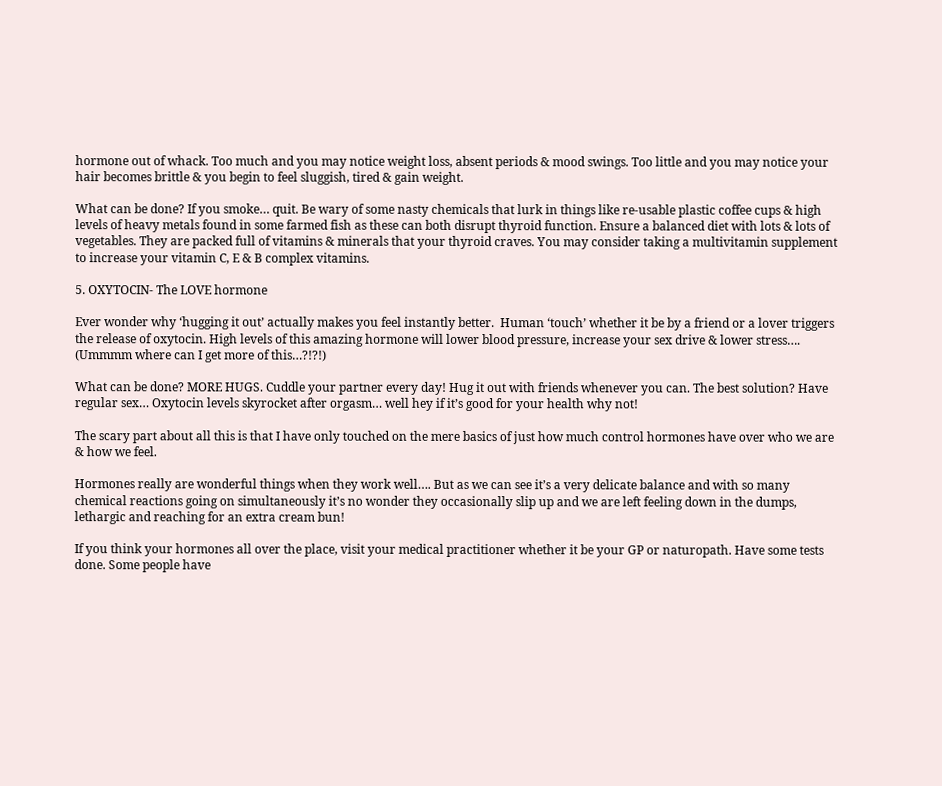hormone out of whack. Too much and you may notice weight loss, absent periods & mood swings. Too little and you may notice your hair becomes brittle & you begin to feel sluggish, tired & gain weight.

What can be done? If you smoke… quit. Be wary of some nasty chemicals that lurk in things like re-usable plastic coffee cups & high levels of heavy metals found in some farmed fish as these can both disrupt thyroid function. Ensure a balanced diet with lots & lots of vegetables. They are packed full of vitamins & minerals that your thyroid craves. You may consider taking a multivitamin supplement to increase your vitamin C, E & B complex vitamins.

5. OXYTOCIN- The LOVE hormone

Ever wonder why ‘hugging it out’ actually makes you feel instantly better.  Human ‘touch’ whether it be by a friend or a lover triggers the release of oxytocin. High levels of this amazing hormone will lower blood pressure, increase your sex drive & lower stress…. (Ummmm where can I get more of this…?!?!)

What can be done? MORE HUGS. Cuddle your partner every day! Hug it out with friends whenever you can. The best solution? Have regular sex… Oxytocin levels skyrocket after orgasm… well hey if it’s good for your health why not!

The scary part about all this is that I have only touched on the mere basics of just how much control hormones have over who we are & how we feel.

Hormones really are wonderful things when they work well…. But as we can see it’s a very delicate balance and with so many chemical reactions going on simultaneously it’s no wonder they occasionally slip up and we are left feeling down in the dumps, lethargic and reaching for an extra cream bun!

If you think your hormones all over the place, visit your medical practitioner whether it be your GP or naturopath. Have some tests done. Some people have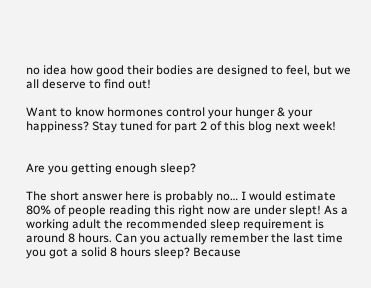no idea how good their bodies are designed to feel, but we all deserve to find out!

Want to know hormones control your hunger & your happiness? Stay tuned for part 2 of this blog next week!


Are you getting enough sleep?

The short answer here is probably no… I would estimate 80% of people reading this right now are under slept! As a working adult the recommended sleep requirement is around 8 hours. Can you actually remember the last time you got a solid 8 hours sleep? Because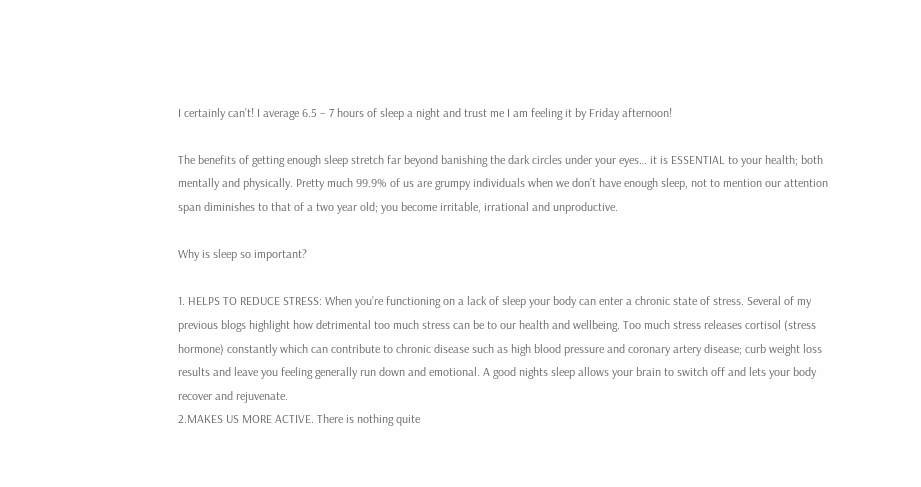I certainly can’t! I average 6.5 – 7 hours of sleep a night and trust me I am feeling it by Friday afternoon!

The benefits of getting enough sleep stretch far beyond banishing the dark circles under your eyes… it is ESSENTIAL to your health; both mentally and physically. Pretty much 99.9% of us are grumpy individuals when we don’t have enough sleep, not to mention our attention span diminishes to that of a two year old; you become irritable, irrational and unproductive.

Why is sleep so important?

1. HELPS TO REDUCE STRESS: When you’re functioning on a lack of sleep your body can enter a chronic state of stress. Several of my previous blogs highlight how detrimental too much stress can be to our health and wellbeing. Too much stress releases cortisol (stress hormone) constantly which can contribute to chronic disease such as high blood pressure and coronary artery disease; curb weight loss results and leave you feeling generally run down and emotional. A good nights sleep allows your brain to switch off and lets your body recover and rejuvenate.
2.MAKES US MORE ACTIVE. There is nothing quite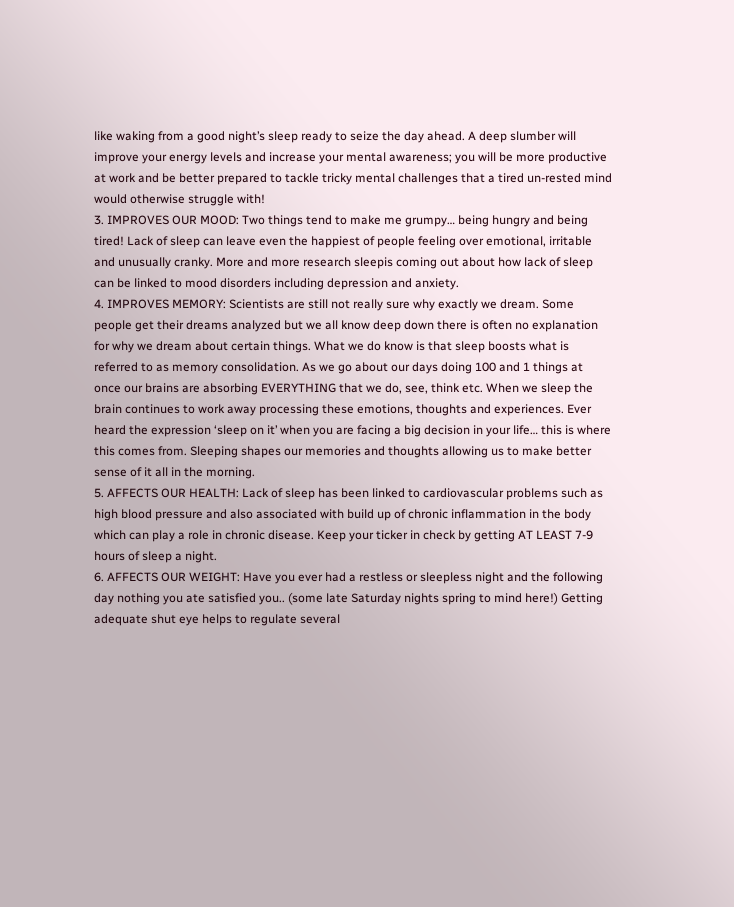like waking from a good night’s sleep ready to seize the day ahead. A deep slumber will improve your energy levels and increase your mental awareness; you will be more productive at work and be better prepared to tackle tricky mental challenges that a tired un-rested mind would otherwise struggle with!
3. IMPROVES OUR MOOD: Two things tend to make me grumpy… being hungry and being tired! Lack of sleep can leave even the happiest of people feeling over emotional, irritable and unusually cranky. More and more research sleepis coming out about how lack of sleep can be linked to mood disorders including depression and anxiety.
4. IMPROVES MEMORY: Scientists are still not really sure why exactly we dream. Some people get their dreams analyzed but we all know deep down there is often no explanation for why we dream about certain things. What we do know is that sleep boosts what is referred to as memory consolidation. As we go about our days doing 100 and 1 things at once our brains are absorbing EVERYTHING that we do, see, think etc. When we sleep the brain continues to work away processing these emotions, thoughts and experiences. Ever heard the expression ‘sleep on it’ when you are facing a big decision in your life… this is where this comes from. Sleeping shapes our memories and thoughts allowing us to make better sense of it all in the morning.
5. AFFECTS OUR HEALTH: Lack of sleep has been linked to cardiovascular problems such as high blood pressure and also associated with build up of chronic inflammation in the body which can play a role in chronic disease. Keep your ticker in check by getting AT LEAST 7-9 hours of sleep a night.
6. AFFECTS OUR WEIGHT: Have you ever had a restless or sleepless night and the following day nothing you ate satisfied you.. (some late Saturday nights spring to mind here!) Getting adequate shut eye helps to regulate several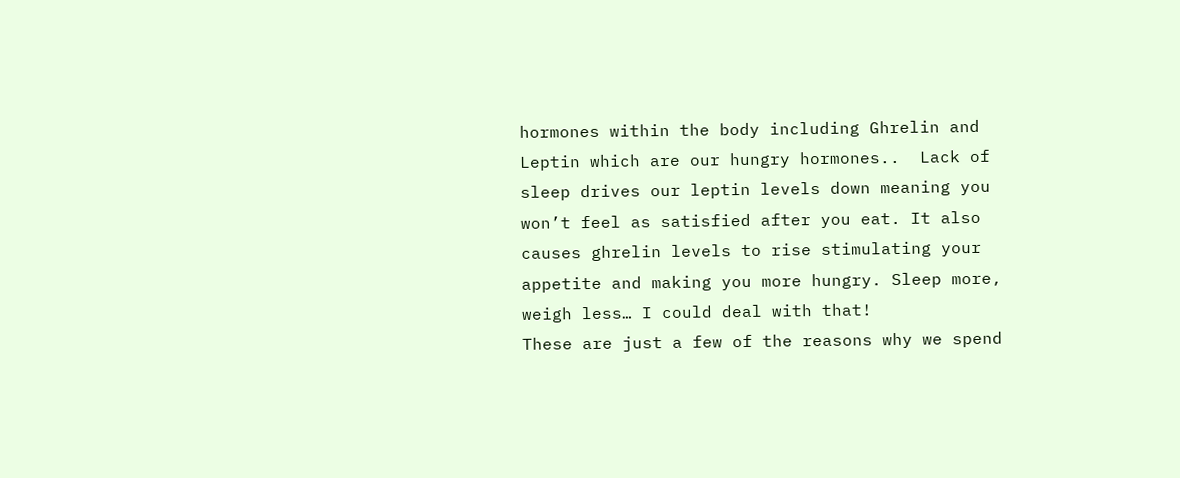hormones within the body including Ghrelin and Leptin which are our hungry hormones..  Lack of sleep drives our leptin levels down meaning you won’t feel as satisfied after you eat. It also causes ghrelin levels to rise stimulating your appetite and making you more hungry. Sleep more, weigh less… I could deal with that!
These are just a few of the reasons why we spend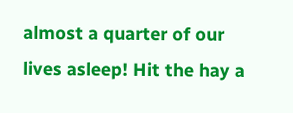almost a quarter of our lives asleep! Hit the hay a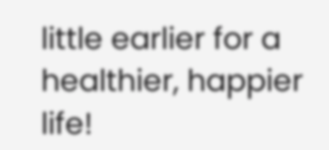little earlier for a healthier, happier life!